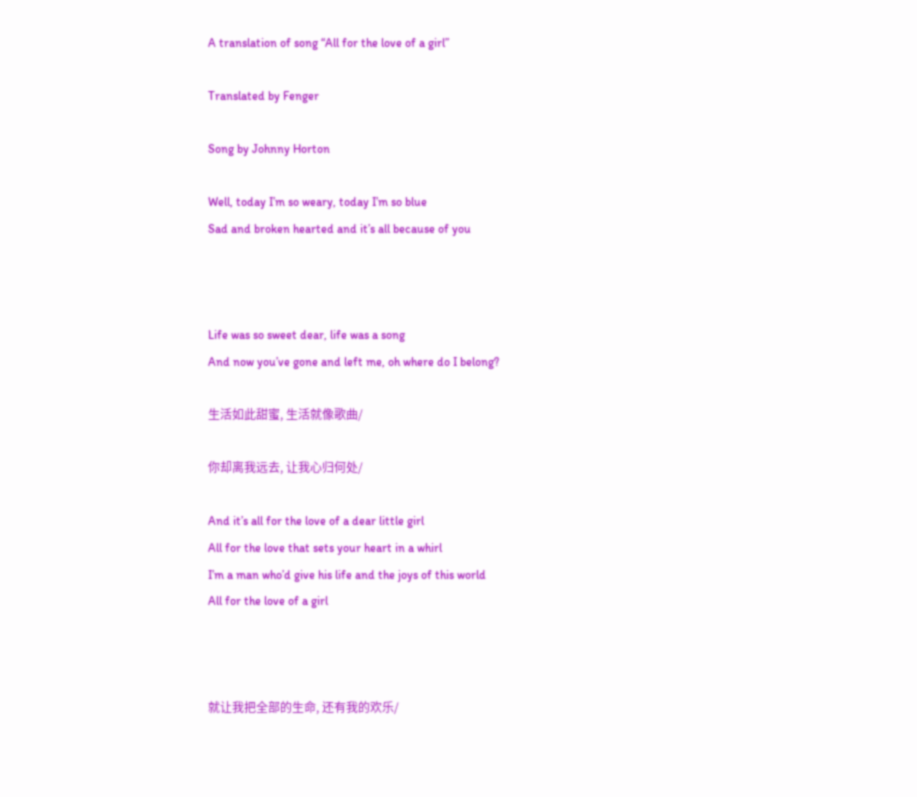A translation of song “All for the love of a girl”

Translated by Fenger

Song by Johnny Horton

Well, today I’m so weary, today I’m so blue
Sad and broken hearted and it’s all because of you



Life was so sweet dear, life was a song
And now you’ve gone and left me, oh where do I belong?

生活如此甜蜜, 生活就像歌曲/

你却离我远去, 让我心归何处/

And it’s all for the love of a dear little girl
All for the love that sets your heart in a whirl
I’m a man who’d give his life and the joys of this world
All for the love of a girl



就让我把全部的生命, 还有我的欢乐/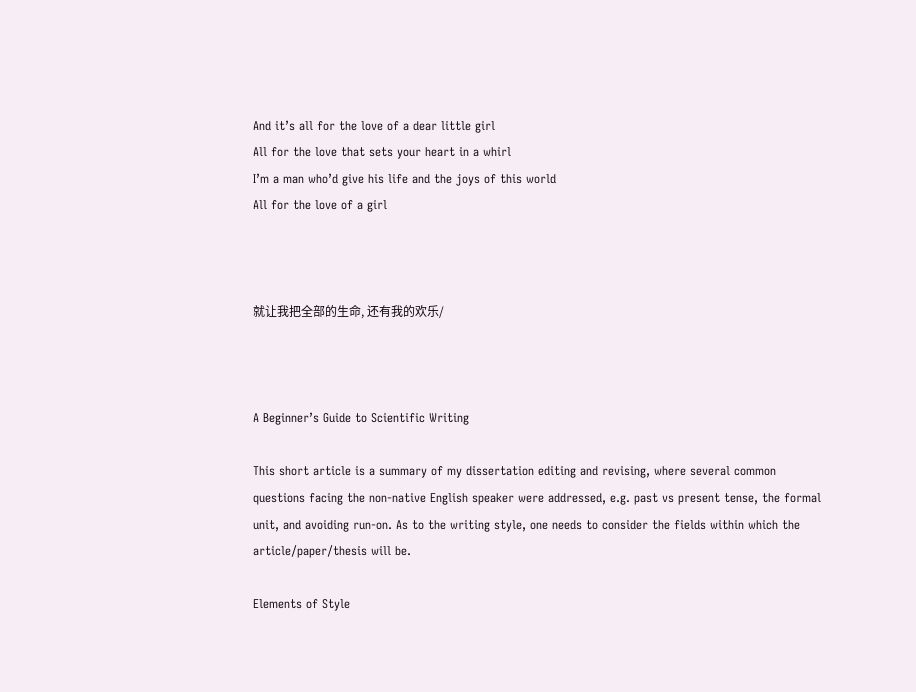And it’s all for the love of a dear little girl
All for the love that sets your heart in a whirl
I’m a man who’d give his life and the joys of this world
All for the love of a girl



就让我把全部的生命, 还有我的欢乐/



A Beginner’s Guide to Scientific Writing

This short article is a summary of my dissertation editing and revising, where several common questions facing the non-native English speaker were addressed, e.g. past vs present tense, the formal unit, and avoiding run-on. As to the writing style, one needs to consider the fields within which the article/paper/thesis will be.

Elements of Style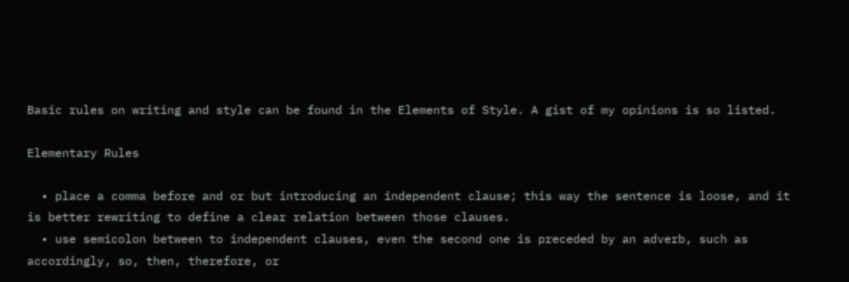Basic rules on writing and style can be found in the Elements of Style. A gist of my opinions is so listed.

Elementary Rules

  • place a comma before and or but introducing an independent clause; this way the sentence is loose, and it is better rewriting to define a clear relation between those clauses.
  • use semicolon between to independent clauses, even the second one is preceded by an adverb, such as accordingly, so, then, therefore, or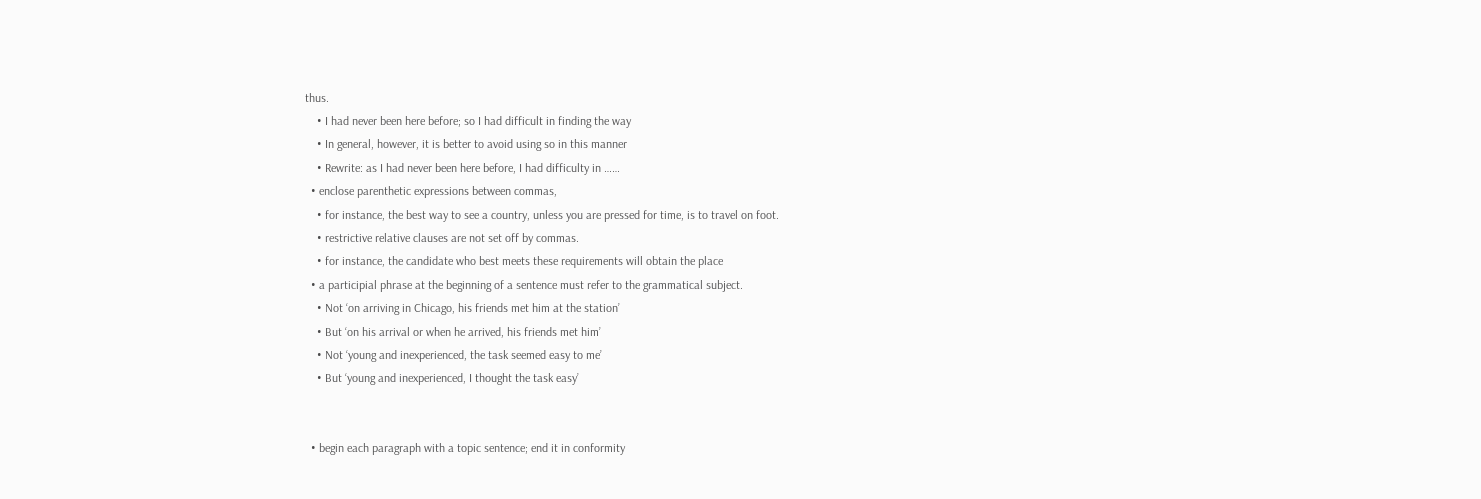thus.
    • I had never been here before; so I had difficult in finding the way
    • In general, however, it is better to avoid using so in this manner
    • Rewrite: as I had never been here before, I had difficulty in ……
  • enclose parenthetic expressions between commas,
    • for instance, the best way to see a country, unless you are pressed for time, is to travel on foot.
    • restrictive relative clauses are not set off by commas.
    • for instance, the candidate who best meets these requirements will obtain the place
  • a participial phrase at the beginning of a sentence must refer to the grammatical subject.
    • Not ‘on arriving in Chicago, his friends met him at the station’
    • But ‘on his arrival or when he arrived, his friends met him’
    • Not ‘young and inexperienced, the task seemed easy to me’
    • But ‘young and inexperienced, I thought the task easy’


  • begin each paragraph with a topic sentence; end it in conformity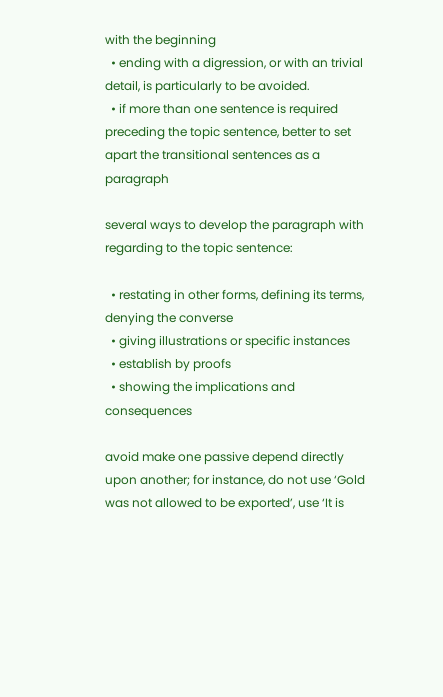with the beginning
  • ending with a digression, or with an trivial detail, is particularly to be avoided.
  • if more than one sentence is required preceding the topic sentence, better to set apart the transitional sentences as a paragraph

several ways to develop the paragraph with regarding to the topic sentence:

  • restating in other forms, defining its terms, denying the converse
  • giving illustrations or specific instances
  • establish by proofs
  • showing the implications and consequences

avoid make one passive depend directly upon another; for instance, do not use ‘Gold was not allowed to be exported’, use ‘It is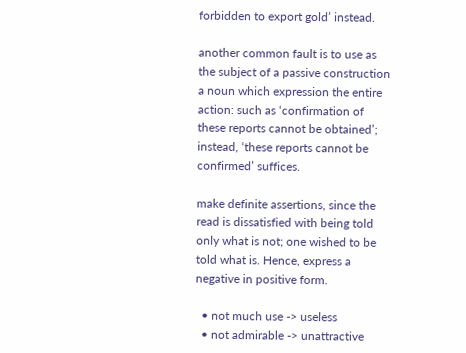forbidden to export gold’ instead.

another common fault is to use as the subject of a passive construction a noun which expression the entire action: such as ‘confirmation of these reports cannot be obtained’; instead, ‘these reports cannot be confirmed’ suffices.

make definite assertions, since the read is dissatisfied with being told only what is not; one wished to be told what is. Hence, express a negative in positive form.

  • not much use -> useless
  • not admirable -> unattractive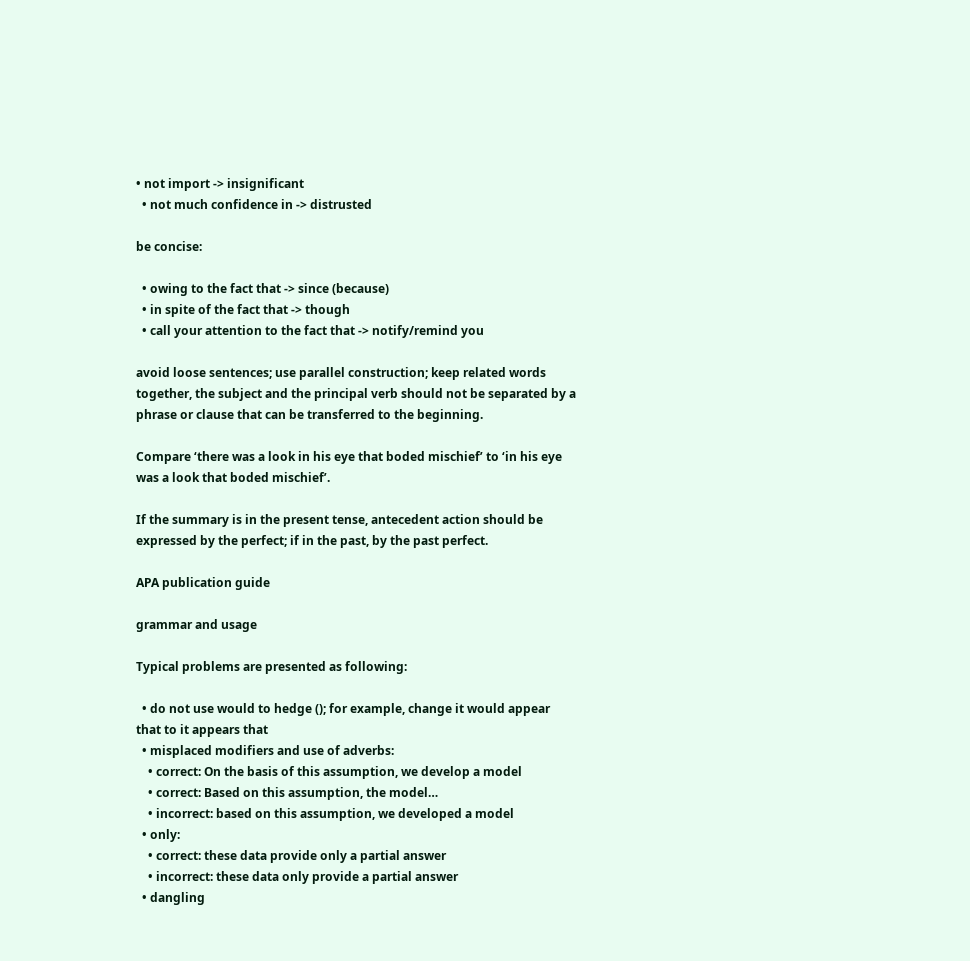• not import -> insignificant
  • not much confidence in -> distrusted

be concise:

  • owing to the fact that -> since (because)
  • in spite of the fact that -> though
  • call your attention to the fact that -> notify/remind you

avoid loose sentences; use parallel construction; keep related words together, the subject and the principal verb should not be separated by a phrase or clause that can be transferred to the beginning.

Compare ‘there was a look in his eye that boded mischief’ to ‘in his eye was a look that boded mischief’.

If the summary is in the present tense, antecedent action should be expressed by the perfect; if in the past, by the past perfect.

APA publication guide

grammar and usage

Typical problems are presented as following:

  • do not use would to hedge (); for example, change it would appear that to it appears that
  • misplaced modifiers and use of adverbs:
    • correct: On the basis of this assumption, we develop a model
    • correct: Based on this assumption, the model…
    • incorrect: based on this assumption, we developed a model
  • only:
    • correct: these data provide only a partial answer
    • incorrect: these data only provide a partial answer
  • dangling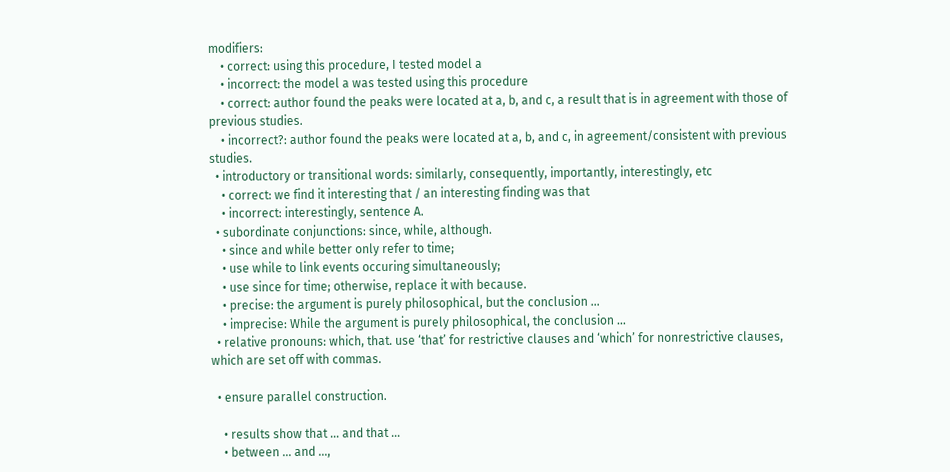modifiers:
    • correct: using this procedure, I tested model a
    • incorrect: the model a was tested using this procedure
    • correct: author found the peaks were located at a, b, and c, a result that is in agreement with those of previous studies.
    • incorrect?: author found the peaks were located at a, b, and c, in agreement/consistent with previous studies.
  • introductory or transitional words: similarly, consequently, importantly, interestingly, etc
    • correct: we find it interesting that / an interesting finding was that
    • incorrect: interestingly, sentence A.
  • subordinate conjunctions: since, while, although.
    • since and while better only refer to time;
    • use while to link events occuring simultaneously;
    • use since for time; otherwise, replace it with because.
    • precise: the argument is purely philosophical, but the conclusion …
    • imprecise: While the argument is purely philosophical, the conclusion …
  • relative pronouns: which, that. use ‘that’ for restrictive clauses and ‘which’ for nonrestrictive clauses, which are set off with commas.

  • ensure parallel construction.

    • results show that … and that …
    • between … and …,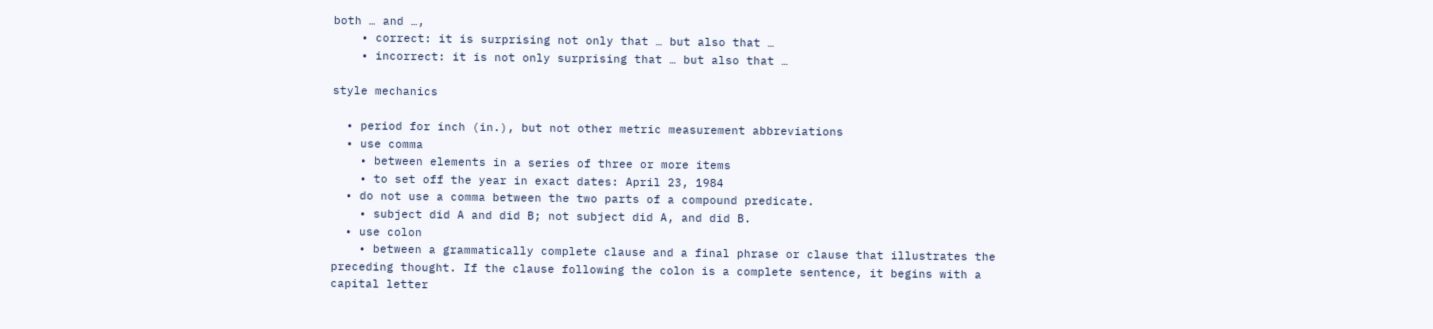both … and …,
    • correct: it is surprising not only that … but also that …
    • incorrect: it is not only surprising that … but also that …

style mechanics

  • period for inch (in.), but not other metric measurement abbreviations
  • use comma
    • between elements in a series of three or more items
    • to set off the year in exact dates: April 23, 1984
  • do not use a comma between the two parts of a compound predicate.
    • subject did A and did B; not subject did A, and did B.
  • use colon
    • between a grammatically complete clause and a final phrase or clause that illustrates the preceding thought. If the clause following the colon is a complete sentence, it begins with a capital letter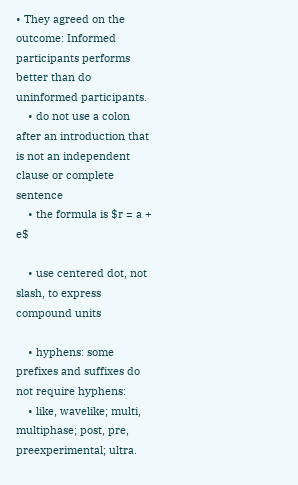• They agreed on the outcome: Informed participants performs better than do uninformed participants.
    • do not use a colon after an introduction that is not an independent clause or complete sentence
    • the formula is $r = a + e$

    • use centered dot, not slash, to express compound units

    • hyphens: some prefixes and suffixes do not require hyphens:
    • like, wavelike; multi, multiphase; post, pre, preexperimental; ultra.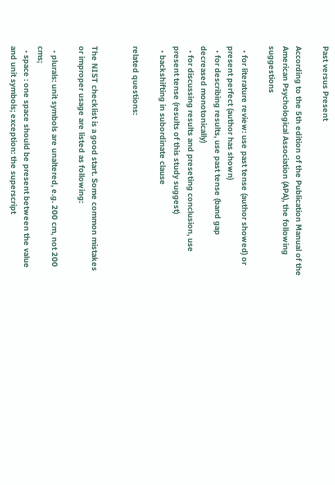Past versus Present

According to the 5th edition of the Publication Manual of the American Psychological Association (APA), the following suggestions

  • for literature review: use past tense (author showed) or present perfect (author has shown)
  • for describing results, use past tense (band gap decreased monotonically)
  • for discussing results and preseting conclusion, use present tense (results of this study suggest)
  • backshifting in subordinate clause

related questions:


The NIST checklist is a good start. Some common mistakes or improper usage are listed as following:

  • plurals: unit symbols are unaltered, e.g. 200 cm, not 200 cms;
  • space : one space should be present between the value and unit symbols; exception: the superscript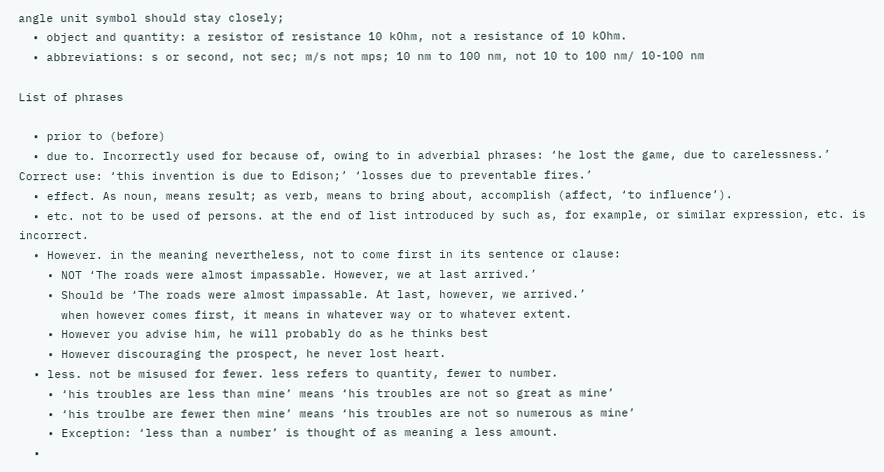angle unit symbol should stay closely;
  • object and quantity: a resistor of resistance 10 kOhm, not a resistance of 10 kOhm.
  • abbreviations: s or second, not sec; m/s not mps; 10 nm to 100 nm, not 10 to 100 nm/ 10-100 nm

List of phrases

  • prior to (before)
  • due to. Incorrectly used for because of, owing to in adverbial phrases: ‘he lost the game, due to carelessness.’ Correct use: ‘this invention is due to Edison;’ ‘losses due to preventable fires.’
  • effect. As noun, means result; as verb, means to bring about, accomplish (affect, ‘to influence’).
  • etc. not to be used of persons. at the end of list introduced by such as, for example, or similar expression, etc. is incorrect.
  • However. in the meaning nevertheless, not to come first in its sentence or clause:
    • NOT ‘The roads were almost impassable. However, we at last arrived.’
    • Should be ‘The roads were almost impassable. At last, however, we arrived.’
      when however comes first, it means in whatever way or to whatever extent.
    • However you advise him, he will probably do as he thinks best
    • However discouraging the prospect, he never lost heart.
  • less. not be misused for fewer. less refers to quantity, fewer to number.
    • ‘his troubles are less than mine’ means ‘his troubles are not so great as mine’
    • ‘his troulbe are fewer then mine’ means ‘his troubles are not so numerous as mine’
    • Exception: ‘less than a number’ is thought of as meaning a less amount.
  •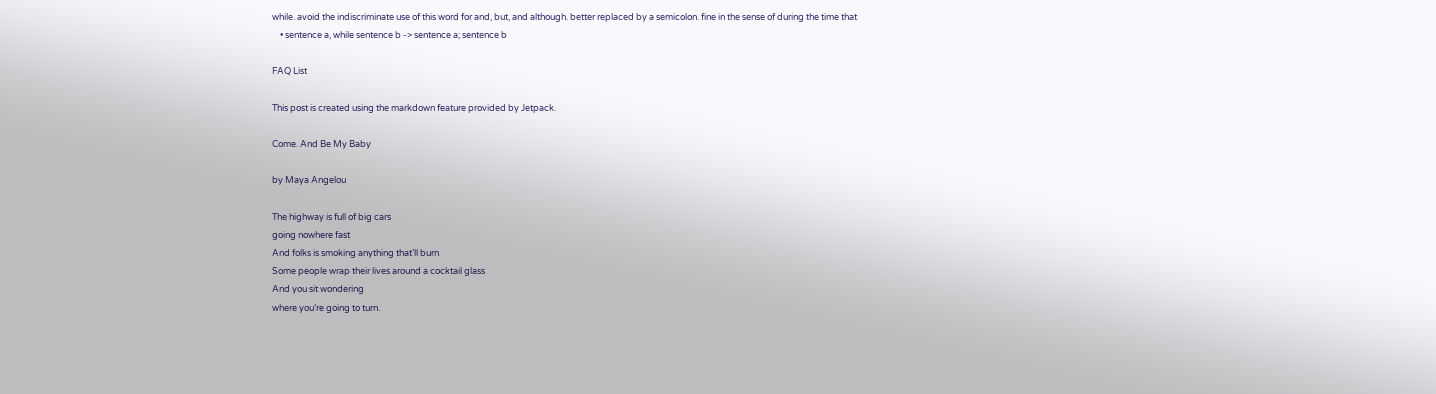while. avoid the indiscriminate use of this word for and, but, and although. better replaced by a semicolon. fine in the sense of during the time that
    • sentence a, while sentence b -> sentence a; sentence b

FAQ List

This post is created using the markdown feature provided by Jetpack.

Come. And Be My Baby

by Maya Angelou

The highway is full of big cars
going nowhere fast
And folks is smoking anything that’ll burn
Some people wrap their lives around a cocktail glass
And you sit wondering
where you’re going to turn.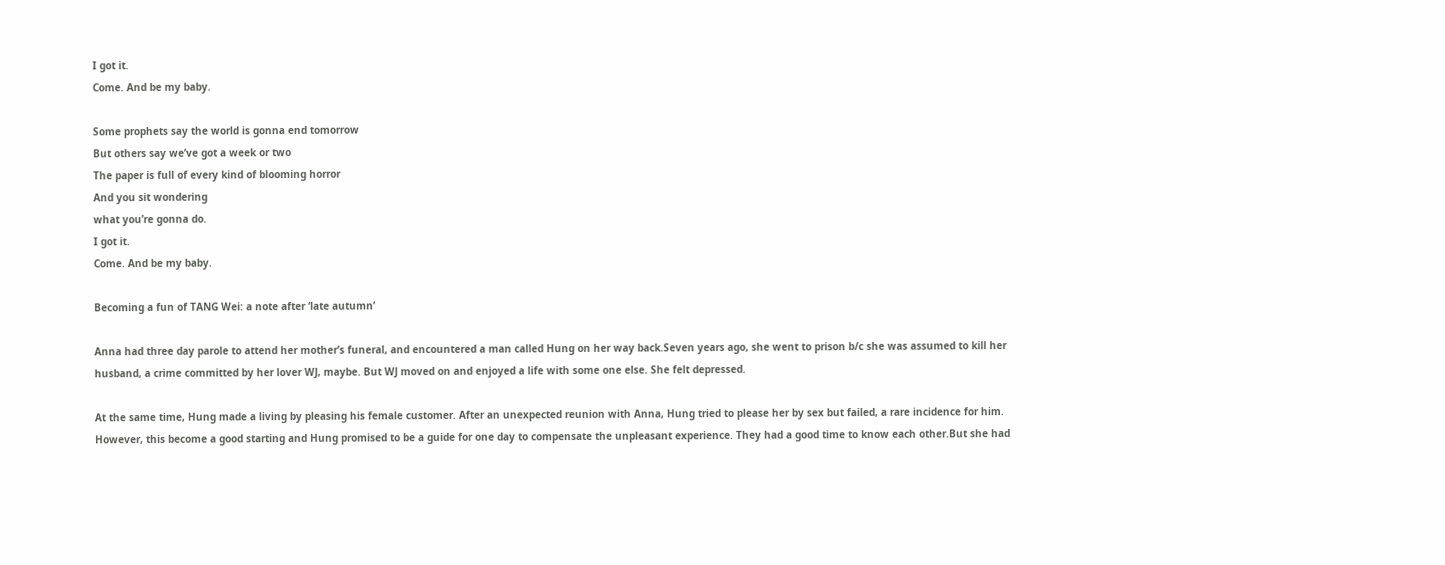I got it.
Come. And be my baby.

Some prophets say the world is gonna end tomorrow
But others say we’ve got a week or two
The paper is full of every kind of blooming horror
And you sit wondering
what you’re gonna do.
I got it.
Come. And be my baby.

Becoming a fun of TANG Wei: a note after ‘late autumn’

Anna had three day parole to attend her mother’s funeral, and encountered a man called Hung on her way back.Seven years ago, she went to prison b/c she was assumed to kill her husband, a crime committed by her lover WJ, maybe. But WJ moved on and enjoyed a life with some one else. She felt depressed.

At the same time, Hung made a living by pleasing his female customer. After an unexpected reunion with Anna, Hung tried to please her by sex but failed, a rare incidence for him. However, this become a good starting and Hung promised to be a guide for one day to compensate the unpleasant experience. They had a good time to know each other.But she had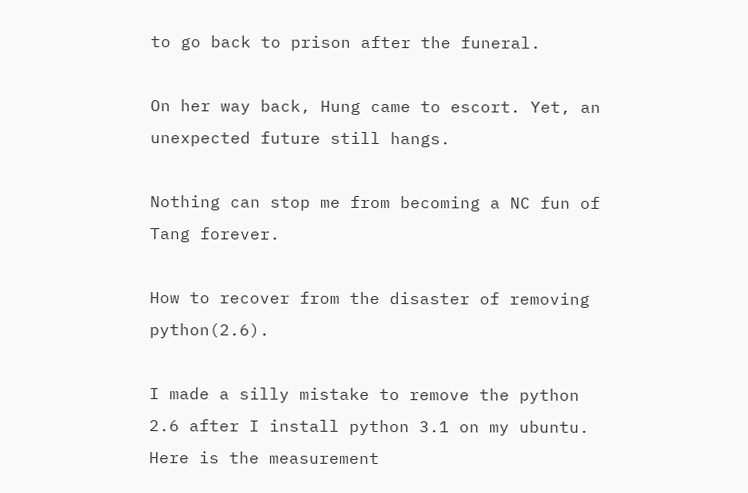to go back to prison after the funeral.

On her way back, Hung came to escort. Yet, an unexpected future still hangs.

Nothing can stop me from becoming a NC fun of Tang forever.

How to recover from the disaster of removing python(2.6).

I made a silly mistake to remove the python 2.6 after I install python 3.1 on my ubuntu. Here is the measurement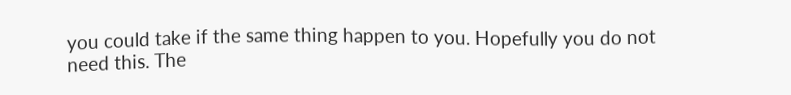you could take if the same thing happen to you. Hopefully you do not need this. The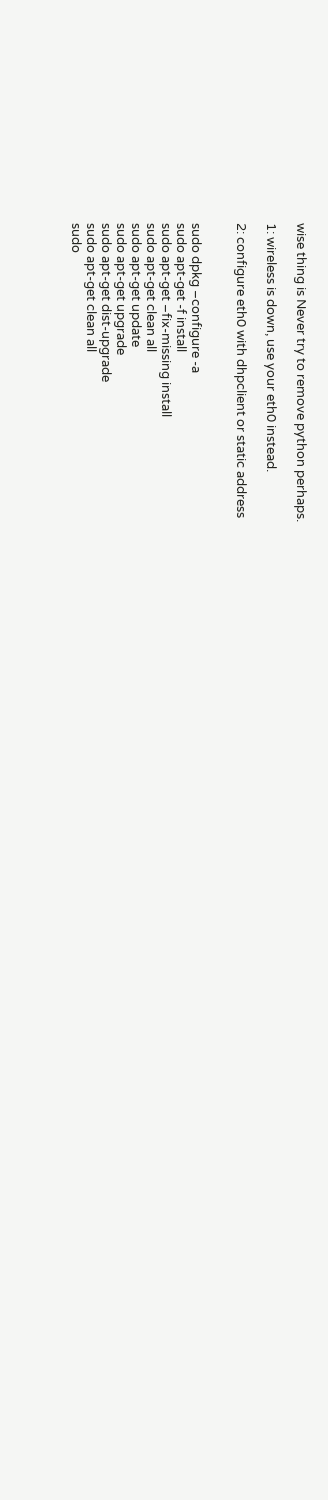wise thing is Never try to remove python perhaps.

1: wireless is down, use your eth0 instead.

2: configure eth0 with dhpclient or static address


sudo dpkg –configure -a
sudo apt-get -f install
sudo apt-get –fix-missing install
sudo apt-get clean all
sudo apt-get update
sudo apt-get upgrade
sudo apt-get dist-upgrade
sudo apt-get clean all
sudo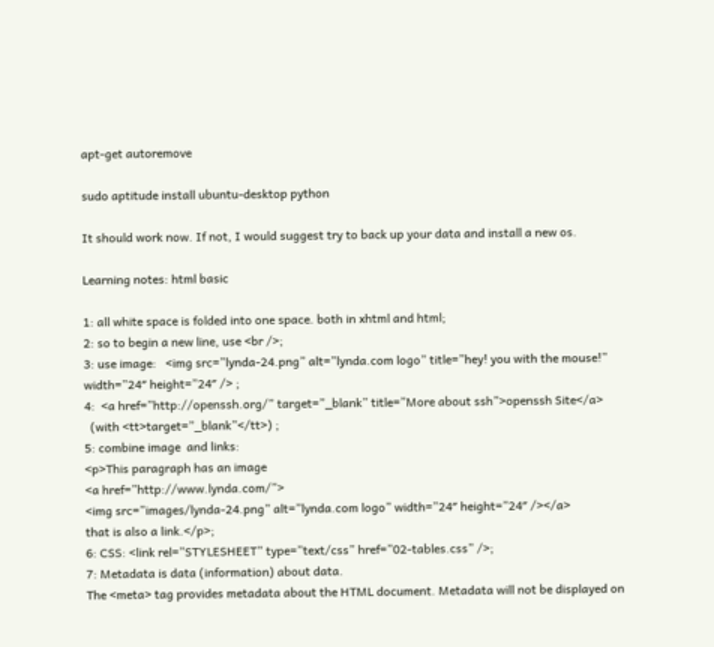apt-get autoremove

sudo aptitude install ubuntu-desktop python

It should work now. If not, I would suggest try to back up your data and install a new os.

Learning notes: html basic

1: all white space is folded into one space. both in xhtml and html;
2: so to begin a new line, use <br />;
3: use image:   <img src=”lynda-24.png” alt=”lynda.com logo” title=”hey! you with the mouse!” width=”24″ height=”24″ /> ;
4:  <a href=”http://openssh.org/” target=”_blank” title=”More about ssh”>openssh Site</a>
  (with <tt>target=”_blank”</tt>) ;
5: combine image  and links:
<p>This paragraph has an image
<a href=”http://www.lynda.com/”>
<img src=”images/lynda-24.png” alt=”lynda.com logo” width=”24″ height=”24″ /></a>
that is also a link.</p>;
6: CSS: <link rel=”STYLESHEET” type=”text/css” href=”02-tables.css” />;
7: Metadata is data (information) about data.
The <meta> tag provides metadata about the HTML document. Metadata will not be displayed on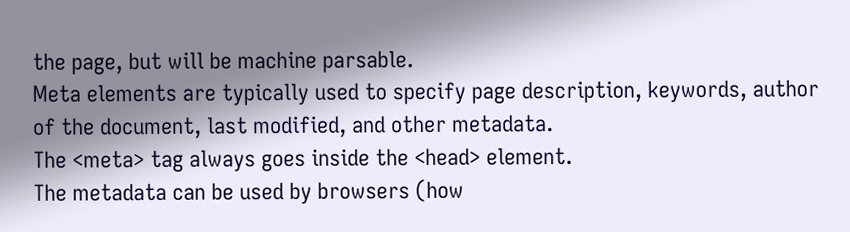the page, but will be machine parsable.
Meta elements are typically used to specify page description, keywords, author of the document, last modified, and other metadata.
The <meta> tag always goes inside the <head> element.
The metadata can be used by browsers (how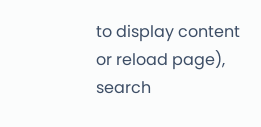to display content or reload page), search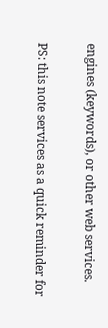engines (keywords), or other web services.

PS: this note services as a quick reminder for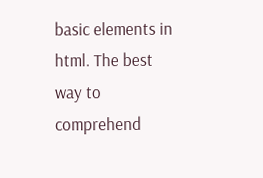basic elements in html. The best way to comprehend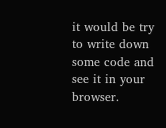it would be try to write down some code and see it in your  browser.